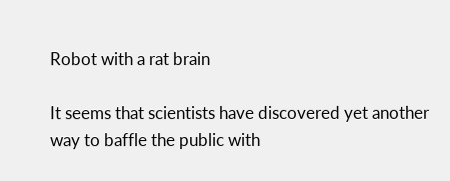Robot with a rat brain

It seems that scientists have discovered yet another way to baffle the public with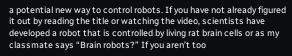a potential new way to control robots. If you have not already figured it out by reading the title or watching the video, scientists have developed a robot that is controlled by living rat brain cells or as my classmate says “Brain robots?” If you aren’t too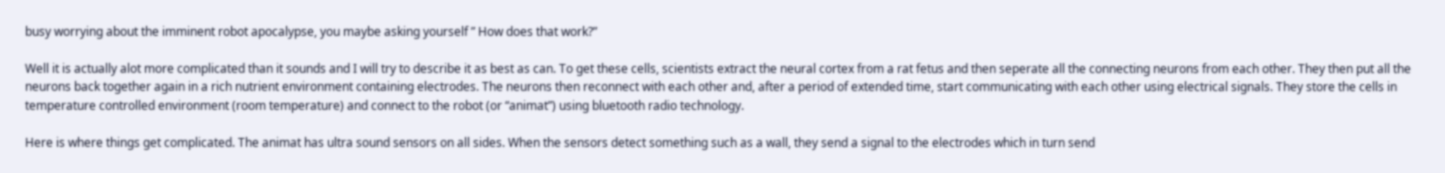busy worrying about the imminent robot apocalypse, you maybe asking yourself ” How does that work?”

Well it is actually alot more complicated than it sounds and I will try to describe it as best as can. To get these cells, scientists extract the neural cortex from a rat fetus and then seperate all the connecting neurons from each other. They then put all the neurons back together again in a rich nutrient environment containing electrodes. The neurons then reconnect with each other and, after a period of extended time, start communicating with each other using electrical signals. They store the cells in temperature controlled environment (room temperature) and connect to the robot (or “animat”) using bluetooth radio technology.

Here is where things get complicated. The animat has ultra sound sensors on all sides. When the sensors detect something such as a wall, they send a signal to the electrodes which in turn send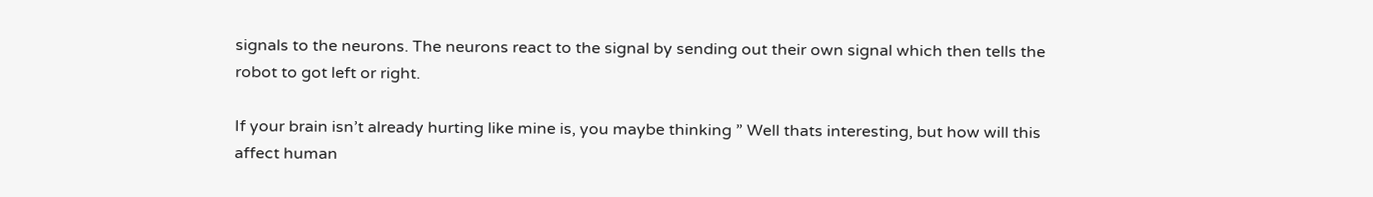signals to the neurons. The neurons react to the signal by sending out their own signal which then tells the robot to got left or right.

If your brain isn’t already hurting like mine is, you maybe thinking ” Well thats interesting, but how will this affect human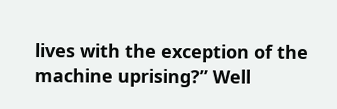lives with the exception of the machine uprising?” Well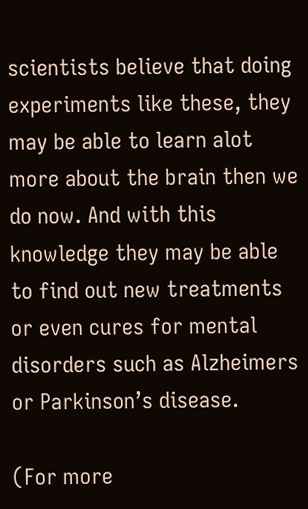scientists believe that doing experiments like these, they may be able to learn alot more about the brain then we do now. And with this knowledge they may be able to find out new treatments or even cures for mental disorders such as Alzheimers or Parkinson’s disease.

(For more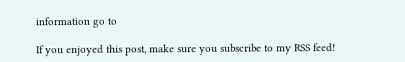information go to

If you enjoyed this post, make sure you subscribe to my RSS feed!